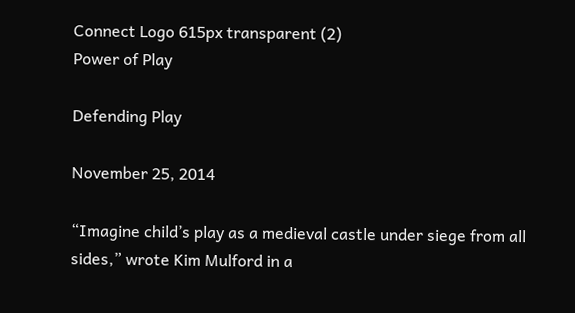Connect Logo 615px transparent (2)
Power of Play

Defending Play

November 25, 2014

“Imagine child’s play as a medieval castle under siege from all sides,” wrote Kim Mulford in a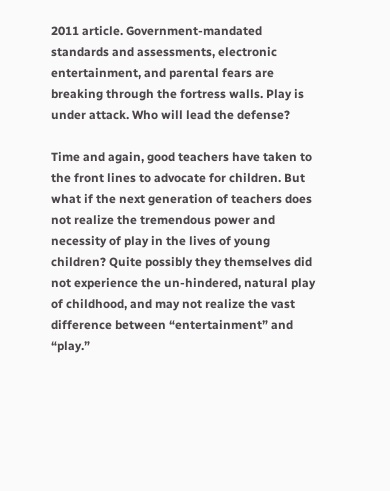2011 article. Government-mandated standards and assessments, electronic entertainment, and parental fears are breaking through the fortress walls. Play is under attack. Who will lead the defense?

Time and again, good teachers have taken to the front lines to advocate for children. But what if the next generation of teachers does not realize the tremendous power and necessity of play in the lives of young children? Quite possibly they themselves did not experience the un-hindered, natural play of childhood, and may not realize the vast difference between “entertainment” and “play.”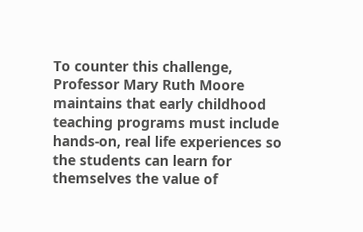To counter this challenge, Professor Mary Ruth Moore maintains that early childhood teaching programs must include hands-on, real life experiences so the students can learn for themselves the value of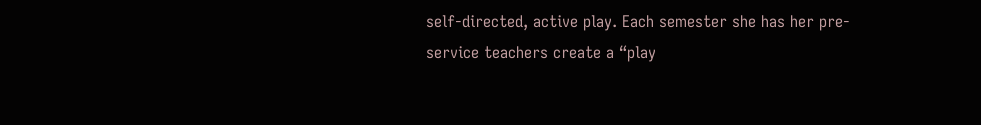self-directed, active play. Each semester she has her pre-service teachers create a “play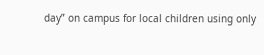day” on campus for local children using only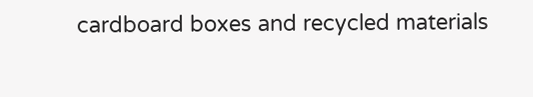cardboard boxes and recycled materials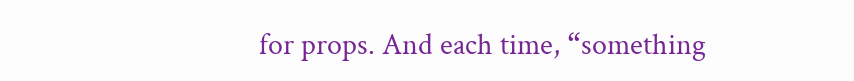for props. And each time, “something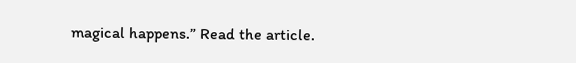magical happens.” Read the article.